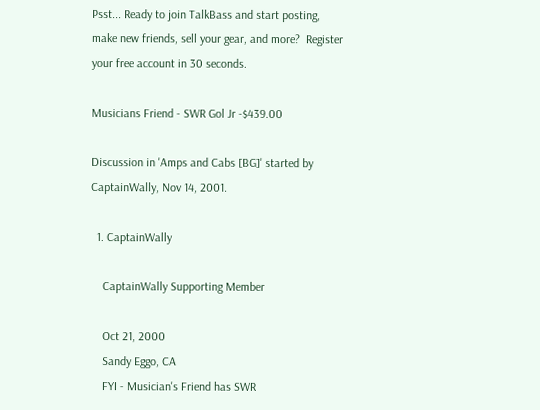Psst... Ready to join TalkBass and start posting, make new friends, sell your gear, and more?  Register your free account in 30 seconds.

Musicians Friend - SWR Gol Jr -$439.00

Discussion in 'Amps and Cabs [BG]' started by CaptainWally, Nov 14, 2001.

  1. CaptainWally

    CaptainWally Supporting Member

    Oct 21, 2000
    Sandy Eggo, CA
    FYI - Musician's Friend has SWR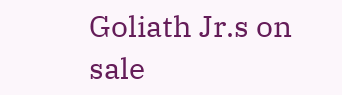Goliath Jr.s on sale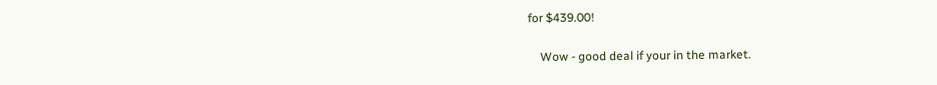for $439.00!

    Wow - good deal if your in the market.